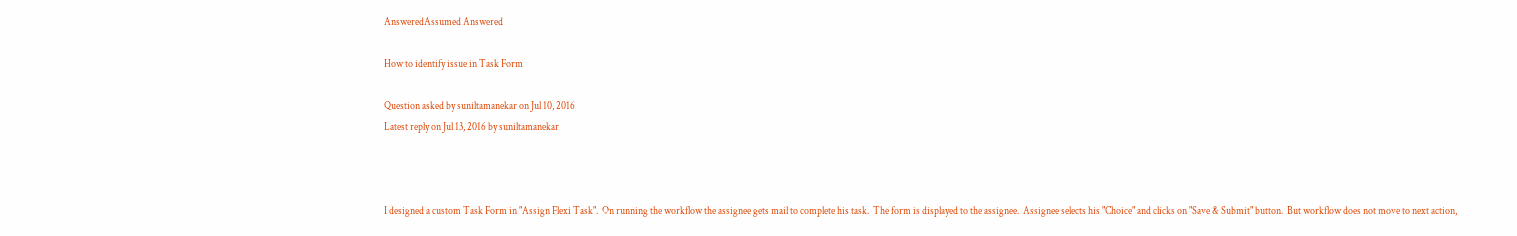AnsweredAssumed Answered

How to identify issue in Task Form

Question asked by suniltamanekar on Jul 10, 2016
Latest reply on Jul 13, 2016 by suniltamanekar



I designed a custom Task Form in "Assign Flexi Task".  On running the workflow the assignee gets mail to complete his task.  The form is displayed to the assignee.  Assignee selects his "Choice" and clicks on "Save & Submit" button.  But workflow does not move to next action,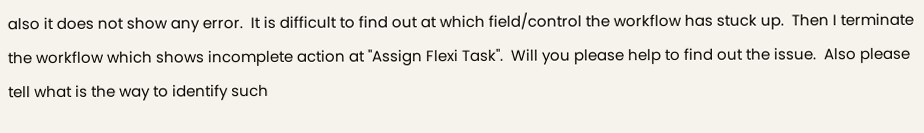also it does not show any error.  It is difficult to find out at which field/control the workflow has stuck up.  Then I terminate the workflow which shows incomplete action at "Assign Flexi Task".  Will you please help to find out the issue.  Also please tell what is the way to identify such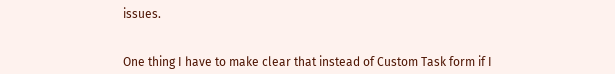issues.


One thing I have to make clear that instead of Custom Task form if I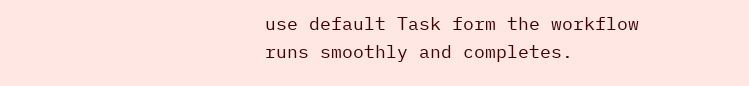use default Task form the workflow runs smoothly and completes.